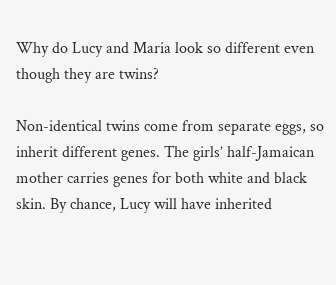Why do Lucy and Maria look so different even though they are twins?

Non-identical twins come from separate eggs, so inherit different genes. The girls’ half-Jamaican mother carries genes for both white and black skin. By chance, Lucy will have inherited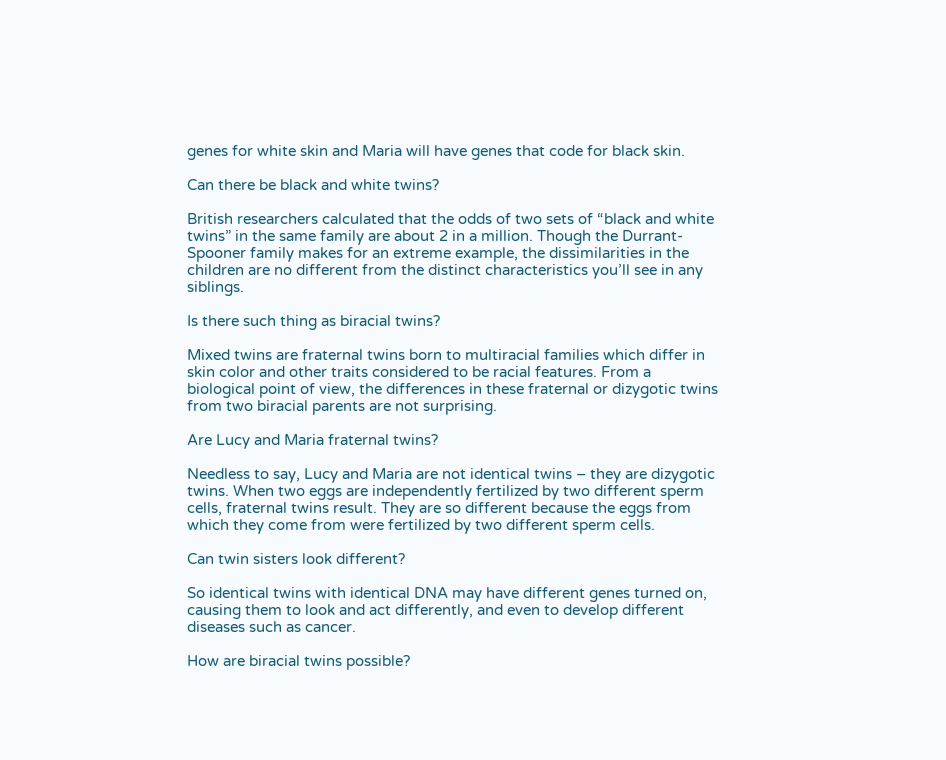genes for white skin and Maria will have genes that code for black skin.

Can there be black and white twins?

British researchers calculated that the odds of two sets of “black and white twins” in the same family are about 2 in a million. Though the Durrant-Spooner family makes for an extreme example, the dissimilarities in the children are no different from the distinct characteristics you’ll see in any siblings.

Is there such thing as biracial twins?

Mixed twins are fraternal twins born to multiracial families which differ in skin color and other traits considered to be racial features. From a biological point of view, the differences in these fraternal or dizygotic twins from two biracial parents are not surprising.

Are Lucy and Maria fraternal twins?

Needless to say, Lucy and Maria are not identical twins – they are dizygotic twins. When two eggs are independently fertilized by two different sperm cells, fraternal twins result. They are so different because the eggs from which they come from were fertilized by two different sperm cells.

Can twin sisters look different?

So identical twins with identical DNA may have different genes turned on, causing them to look and act differently, and even to develop different diseases such as cancer.

How are biracial twins possible?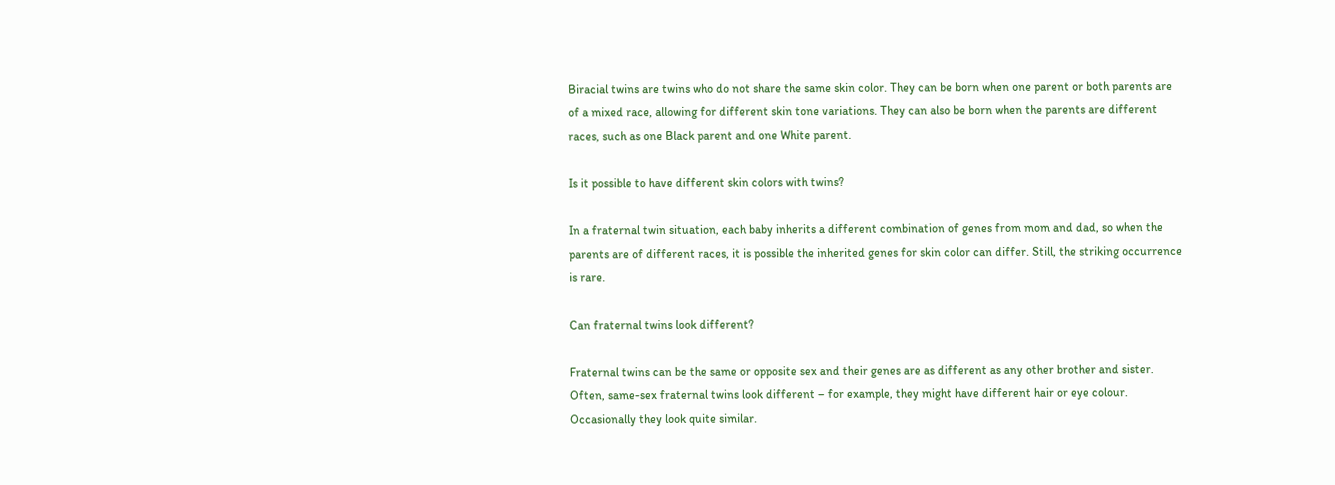Biracial twins are twins who do not share the same skin color. They can be born when one parent or both parents are of a mixed race, allowing for different skin tone variations. They can also be born when the parents are different races, such as one Black parent and one White parent.

Is it possible to have different skin colors with twins?

In a fraternal twin situation, each baby inherits a different combination of genes from mom and dad, so when the parents are of different races, it is possible the inherited genes for skin color can differ. Still, the striking occurrence is rare.

Can fraternal twins look different?

Fraternal twins can be the same or opposite sex and their genes are as different as any other brother and sister. Often, same-sex fraternal twins look different – for example, they might have different hair or eye colour. Occasionally they look quite similar.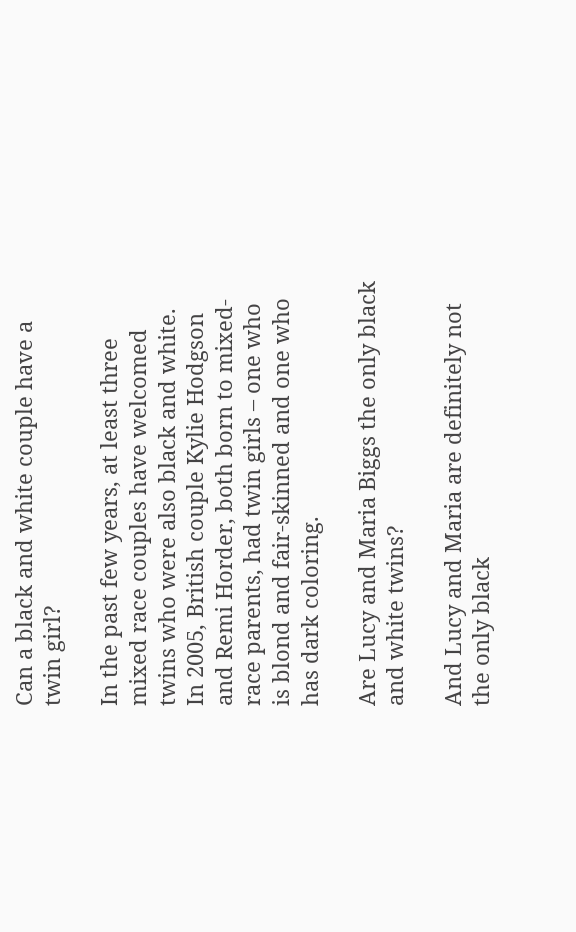Can a black and white couple have a twin girl?

In the past few years, at least three mixed race couples have welcomed twins who were also black and white. In 2005, British couple Kylie Hodgson and Remi Horder, both born to mixed-race parents, had twin girls – one who is blond and fair-skinned and one who has dark coloring.

Are Lucy and Maria Biggs the only black and white twins?

And Lucy and Maria are definitely not the only black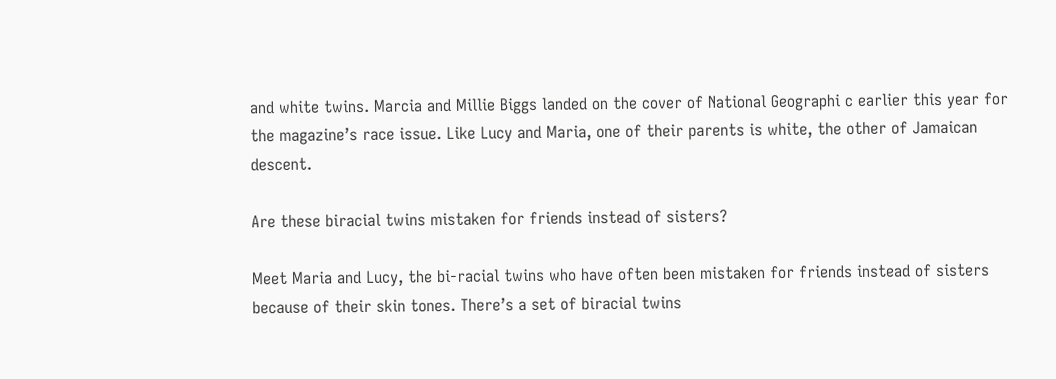and white twins. Marcia and Millie Biggs landed on the cover of National Geographi c earlier this year for the magazine’s race issue. Like Lucy and Maria, one of their parents is white, the other of Jamaican descent.

Are these biracial twins mistaken for friends instead of sisters?

Meet Maria and Lucy, the bi-racial twins who have often been mistaken for friends instead of sisters because of their skin tones. There’s a set of biracial twins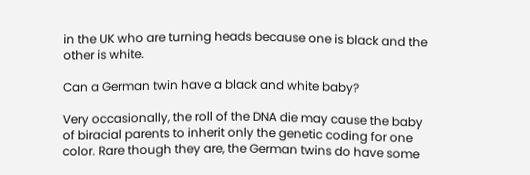in the UK who are turning heads because one is black and the other is white.

Can a German twin have a black and white baby?

Very occasionally, the roll of the DNA die may cause the baby of biracial parents to inherit only the genetic coding for one color. Rare though they are, the German twins do have some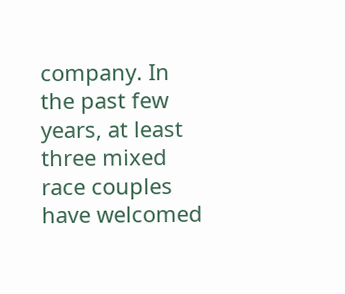company. In the past few years, at least three mixed race couples have welcomed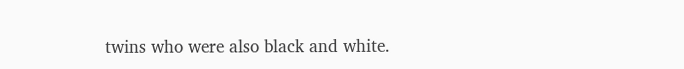twins who were also black and white.